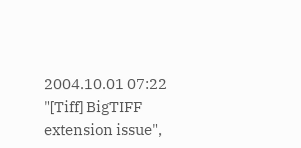2004.10.01 07:22 "[Tiff] BigTIFF extension issue",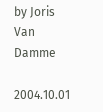by Joris Van Damme

2004.10.01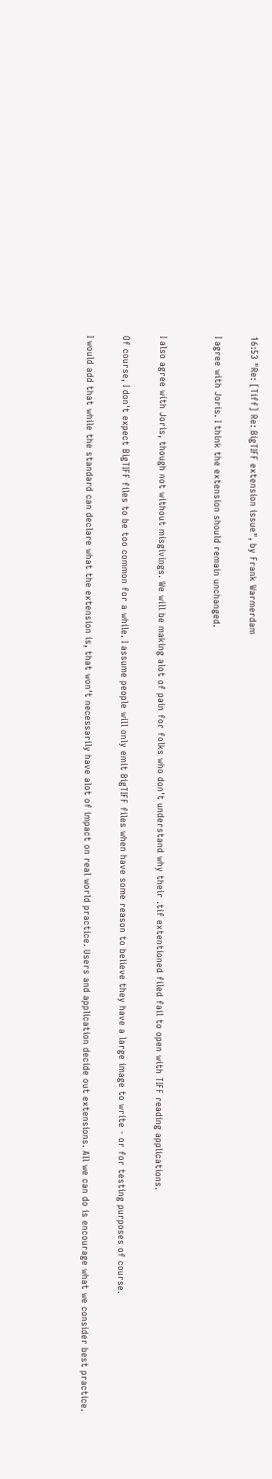16:53 "Re: [Tiff] Re: BigTIFF extension issue", by Frank Warmerdam

I agree with Joris. I think the extension should remain unchanged.


I also agree with Joris, though not without misgivings. We will be making alot of pain for folks who don't understand why their .tif extentioned filed fail to open with TIFF reading applications.

Of course, I don't expect BigTIFF files to be too common for a while. I assume people will only emit BigTIFF files when have some reason to believe they have a large image to write - or for testing purposes of course.

I would add that while the standard can declare what the extension is, that won't necessarily have alot of impact on real world practice. Users and application decide out extensions. All we can do is encourage what we consider best practice.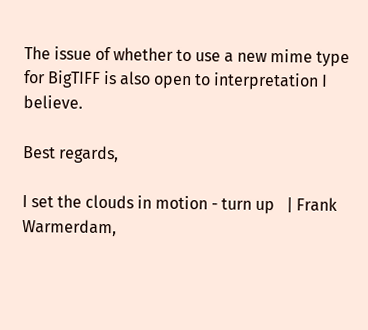The issue of whether to use a new mime type for BigTIFF is also open to interpretation I believe.

Best regards,

I set the clouds in motion - turn up   | Frank Warmerdam,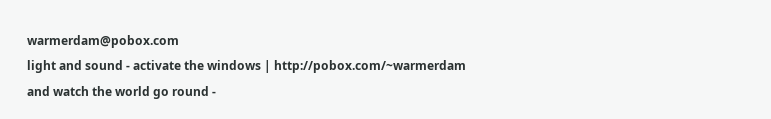warmerdam@pobox.com
light and sound - activate the windows | http://pobox.com/~warmerdam
and watch the world go round -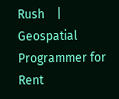Rush    | Geospatial Programmer for Rent